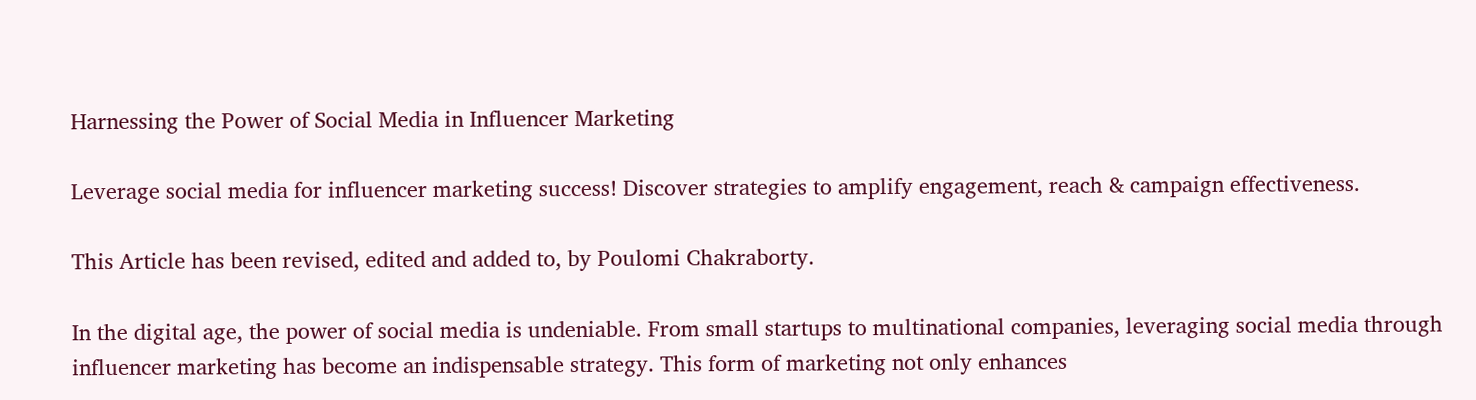Harnessing the Power of Social Media in Influencer Marketing

Leverage social media for influencer marketing success! Discover strategies to amplify engagement, reach & campaign effectiveness.

This Article has been revised, edited and added to, by Poulomi Chakraborty.

In the digital age, the power of social media is undeniable. From small startups to multinational companies, leveraging social media through influencer marketing has become an indispensable strategy. This form of marketing not only enhances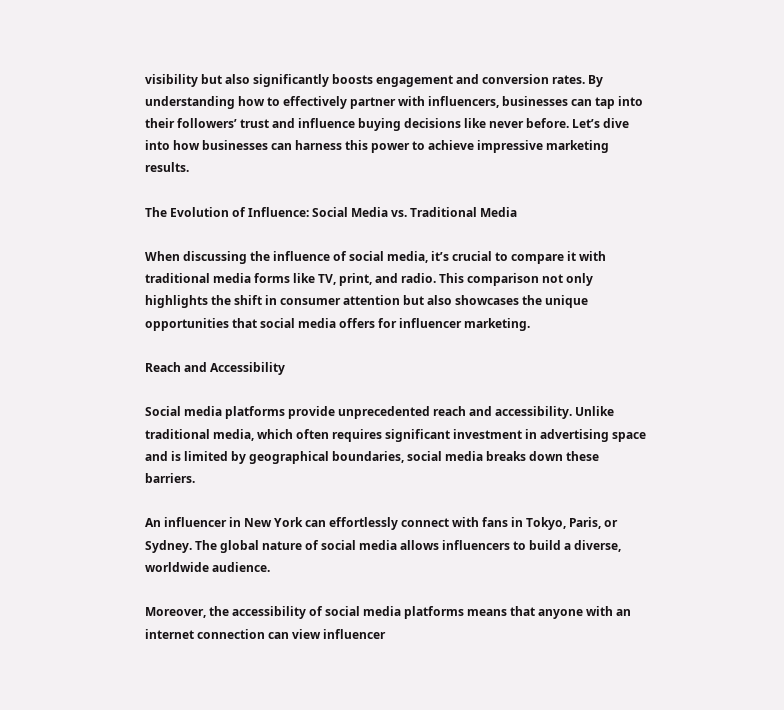visibility but also significantly boosts engagement and conversion rates. By understanding how to effectively partner with influencers, businesses can tap into their followers’ trust and influence buying decisions like never before. Let’s dive into how businesses can harness this power to achieve impressive marketing results.

The Evolution of Influence: Social Media vs. Traditional Media

When discussing the influence of social media, it’s crucial to compare it with traditional media forms like TV, print, and radio. This comparison not only highlights the shift in consumer attention but also showcases the unique opportunities that social media offers for influencer marketing.

Reach and Accessibility

Social media platforms provide unprecedented reach and accessibility. Unlike traditional media, which often requires significant investment in advertising space and is limited by geographical boundaries, social media breaks down these barriers.

An influencer in New York can effortlessly connect with fans in Tokyo, Paris, or Sydney. The global nature of social media allows influencers to build a diverse, worldwide audience.

Moreover, the accessibility of social media platforms means that anyone with an internet connection can view influencer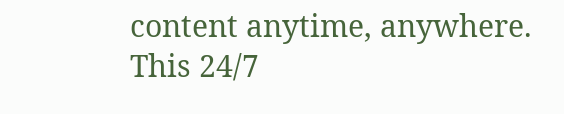content anytime, anywhere. This 24/7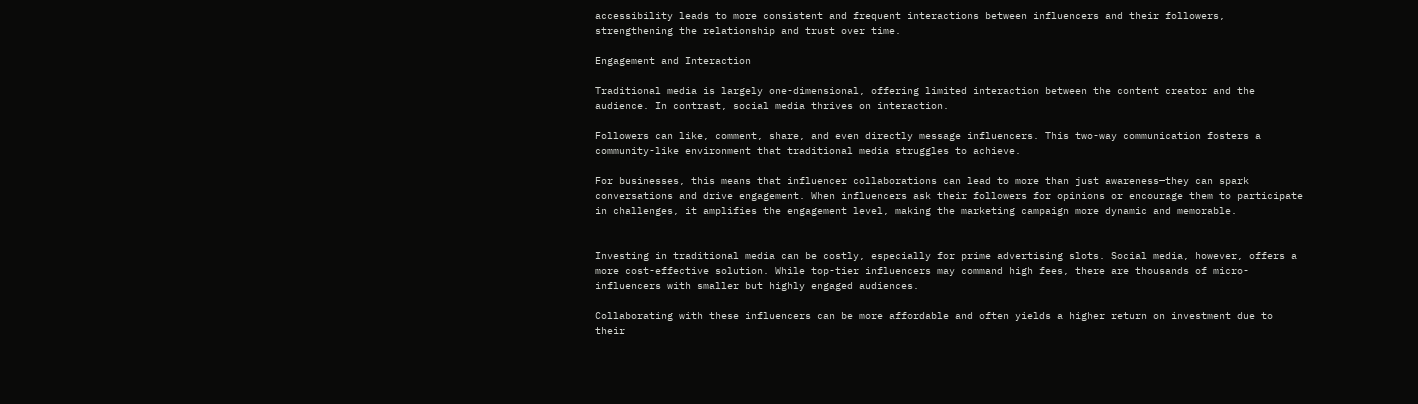accessibility leads to more consistent and frequent interactions between influencers and their followers, strengthening the relationship and trust over time.

Engagement and Interaction

Traditional media is largely one-dimensional, offering limited interaction between the content creator and the audience. In contrast, social media thrives on interaction.

Followers can like, comment, share, and even directly message influencers. This two-way communication fosters a community-like environment that traditional media struggles to achieve.

For businesses, this means that influencer collaborations can lead to more than just awareness—they can spark conversations and drive engagement. When influencers ask their followers for opinions or encourage them to participate in challenges, it amplifies the engagement level, making the marketing campaign more dynamic and memorable.


Investing in traditional media can be costly, especially for prime advertising slots. Social media, however, offers a more cost-effective solution. While top-tier influencers may command high fees, there are thousands of micro-influencers with smaller but highly engaged audiences.

Collaborating with these influencers can be more affordable and often yields a higher return on investment due to their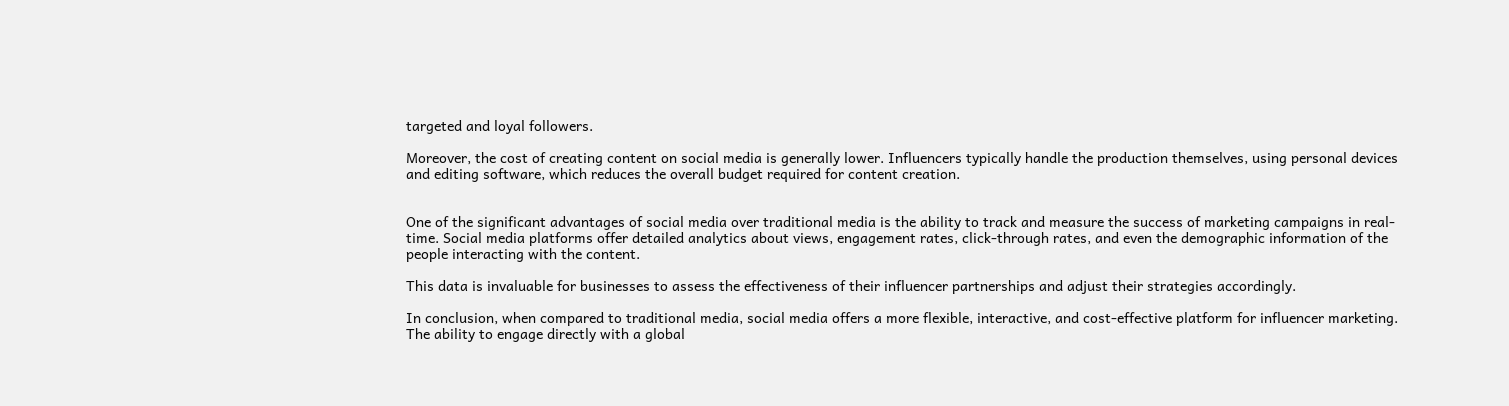targeted and loyal followers.

Moreover, the cost of creating content on social media is generally lower. Influencers typically handle the production themselves, using personal devices and editing software, which reduces the overall budget required for content creation.


One of the significant advantages of social media over traditional media is the ability to track and measure the success of marketing campaigns in real-time. Social media platforms offer detailed analytics about views, engagement rates, click-through rates, and even the demographic information of the people interacting with the content.

This data is invaluable for businesses to assess the effectiveness of their influencer partnerships and adjust their strategies accordingly.

In conclusion, when compared to traditional media, social media offers a more flexible, interactive, and cost-effective platform for influencer marketing. The ability to engage directly with a global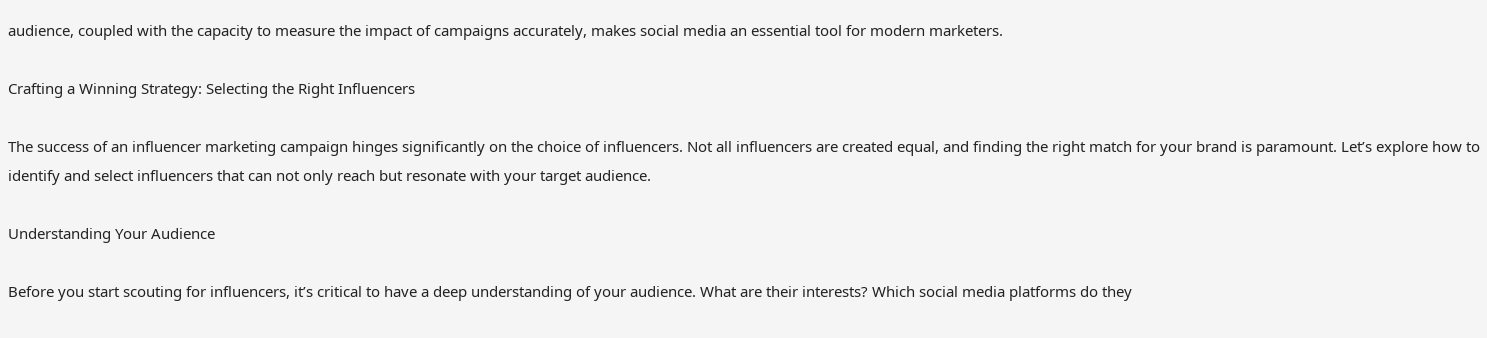audience, coupled with the capacity to measure the impact of campaigns accurately, makes social media an essential tool for modern marketers.

Crafting a Winning Strategy: Selecting the Right Influencers

The success of an influencer marketing campaign hinges significantly on the choice of influencers. Not all influencers are created equal, and finding the right match for your brand is paramount. Let’s explore how to identify and select influencers that can not only reach but resonate with your target audience.

Understanding Your Audience

Before you start scouting for influencers, it’s critical to have a deep understanding of your audience. What are their interests? Which social media platforms do they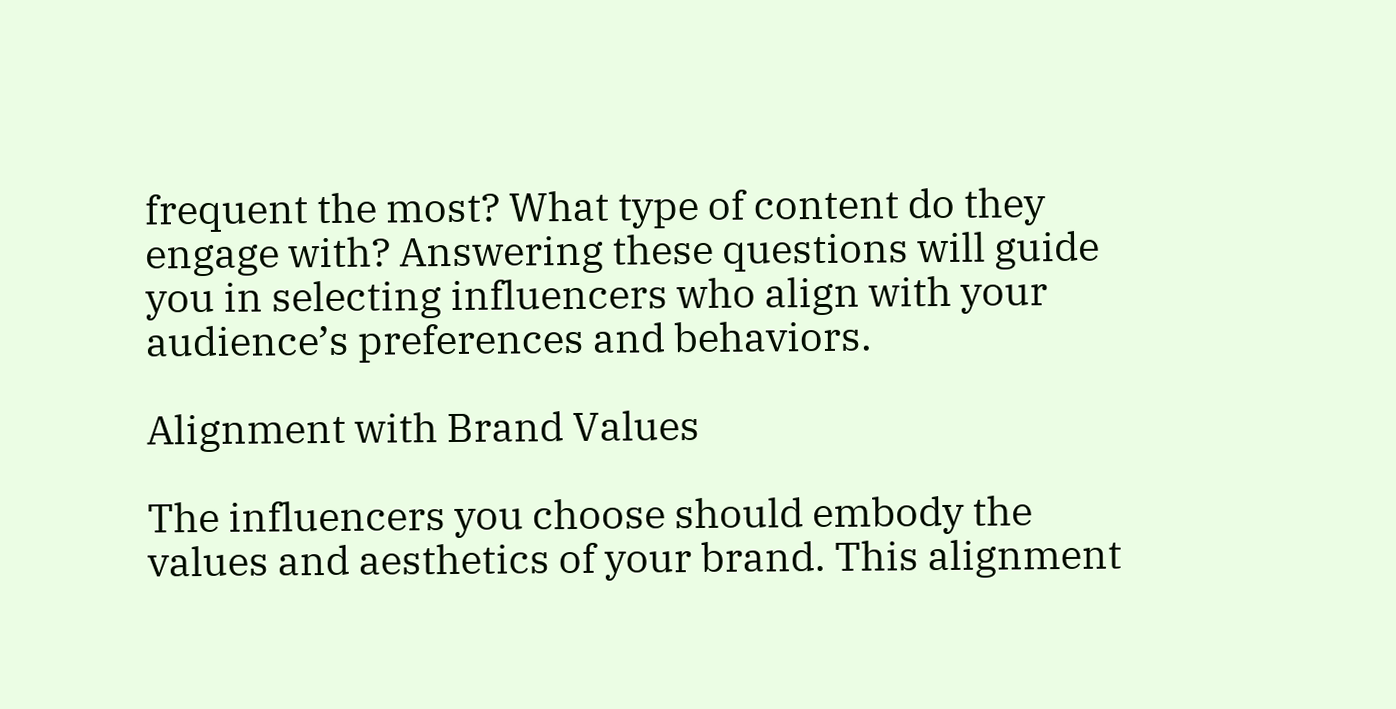frequent the most? What type of content do they engage with? Answering these questions will guide you in selecting influencers who align with your audience’s preferences and behaviors.

Alignment with Brand Values

The influencers you choose should embody the values and aesthetics of your brand. This alignment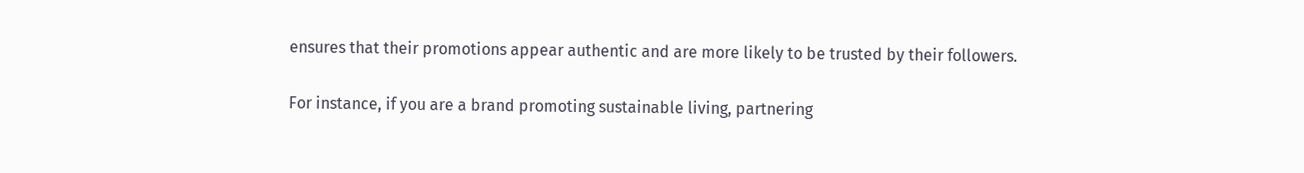ensures that their promotions appear authentic and are more likely to be trusted by their followers.

For instance, if you are a brand promoting sustainable living, partnering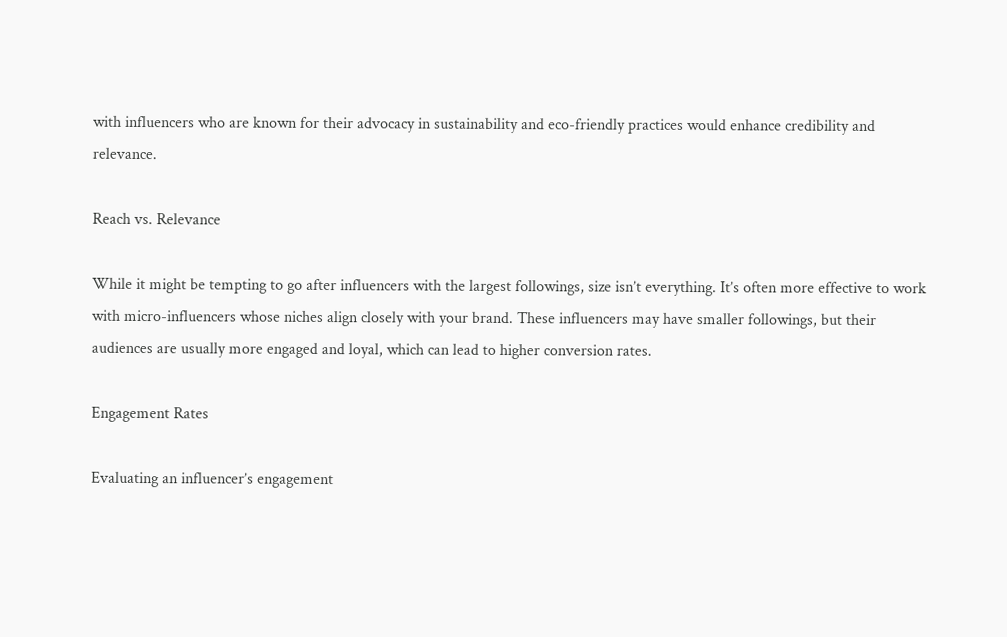with influencers who are known for their advocacy in sustainability and eco-friendly practices would enhance credibility and relevance.

Reach vs. Relevance

While it might be tempting to go after influencers with the largest followings, size isn’t everything. It’s often more effective to work with micro-influencers whose niches align closely with your brand. These influencers may have smaller followings, but their audiences are usually more engaged and loyal, which can lead to higher conversion rates.

Engagement Rates

Evaluating an influencer’s engagement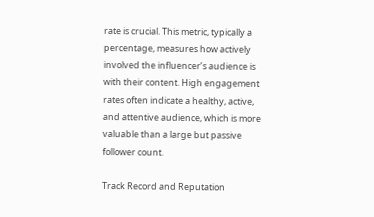rate is crucial. This metric, typically a percentage, measures how actively involved the influencer’s audience is with their content. High engagement rates often indicate a healthy, active, and attentive audience, which is more valuable than a large but passive follower count.

Track Record and Reputation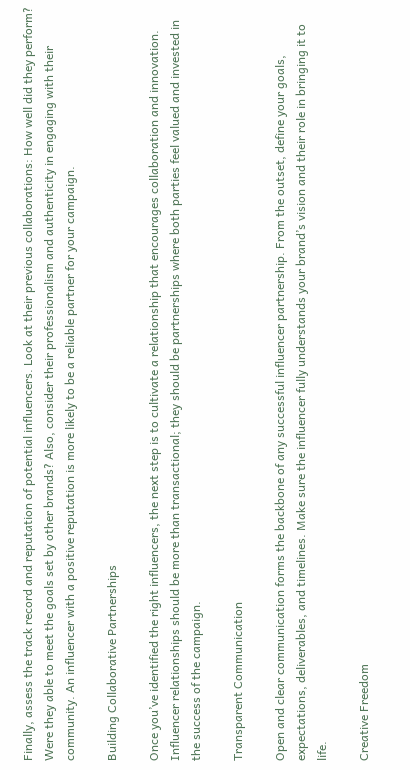Finally, assess the track record and reputation of potential influencers. Look at their previous collaborations: How well did they perform? Were they able to meet the goals set by other brands? Also, consider their professionalism and authenticity in engaging with their community. An influencer with a positive reputation is more likely to be a reliable partner for your campaign.

Building Collaborative Partnerships

Once you’ve identified the right influencers, the next step is to cultivate a relationship that encourages collaboration and innovation. Influencer relationships should be more than transactional; they should be partnerships where both parties feel valued and invested in the success of the campaign.

Transparent Communication

Open and clear communication forms the backbone of any successful influencer partnership. From the outset, define your goals, expectations, deliverables, and timelines. Make sure the influencer fully understands your brand’s vision and their role in bringing it to life.

Creative Freedom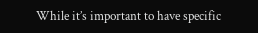While it’s important to have specific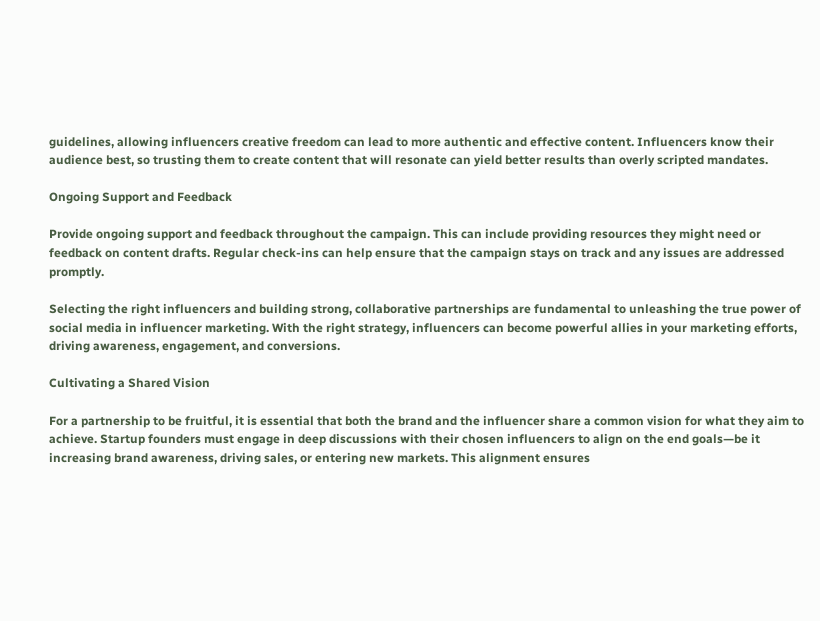guidelines, allowing influencers creative freedom can lead to more authentic and effective content. Influencers know their audience best, so trusting them to create content that will resonate can yield better results than overly scripted mandates.

Ongoing Support and Feedback

Provide ongoing support and feedback throughout the campaign. This can include providing resources they might need or feedback on content drafts. Regular check-ins can help ensure that the campaign stays on track and any issues are addressed promptly.

Selecting the right influencers and building strong, collaborative partnerships are fundamental to unleashing the true power of social media in influencer marketing. With the right strategy, influencers can become powerful allies in your marketing efforts, driving awareness, engagement, and conversions.

Cultivating a Shared Vision

For a partnership to be fruitful, it is essential that both the brand and the influencer share a common vision for what they aim to achieve. Startup founders must engage in deep discussions with their chosen influencers to align on the end goals—be it increasing brand awareness, driving sales, or entering new markets. This alignment ensures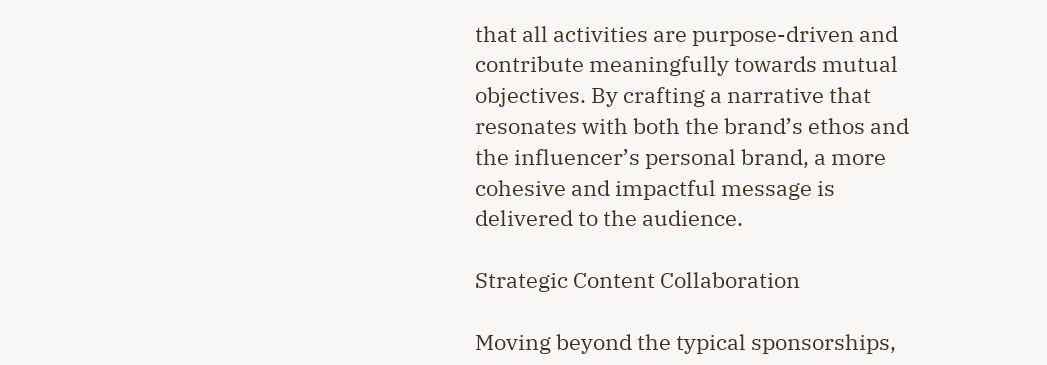that all activities are purpose-driven and contribute meaningfully towards mutual objectives. By crafting a narrative that resonates with both the brand’s ethos and the influencer’s personal brand, a more cohesive and impactful message is delivered to the audience.

Strategic Content Collaboration

Moving beyond the typical sponsorships,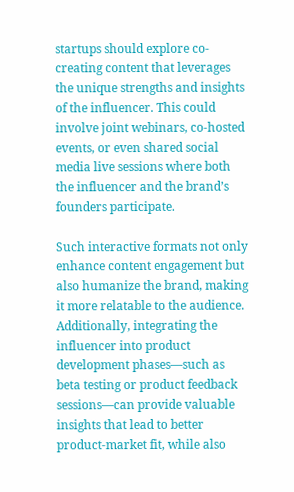startups should explore co-creating content that leverages the unique strengths and insights of the influencer. This could involve joint webinars, co-hosted events, or even shared social media live sessions where both the influencer and the brand’s founders participate.

Such interactive formats not only enhance content engagement but also humanize the brand, making it more relatable to the audience. Additionally, integrating the influencer into product development phases—such as beta testing or product feedback sessions—can provide valuable insights that lead to better product-market fit, while also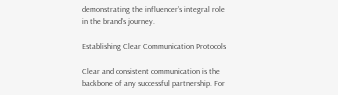demonstrating the influencer’s integral role in the brand’s journey.

Establishing Clear Communication Protocols

Clear and consistent communication is the backbone of any successful partnership. For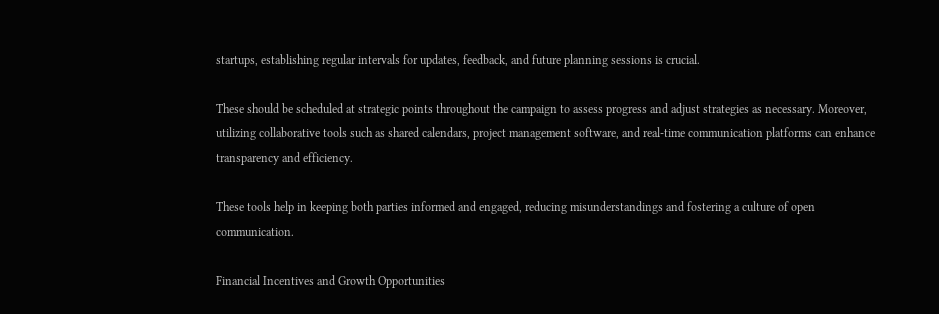startups, establishing regular intervals for updates, feedback, and future planning sessions is crucial.

These should be scheduled at strategic points throughout the campaign to assess progress and adjust strategies as necessary. Moreover, utilizing collaborative tools such as shared calendars, project management software, and real-time communication platforms can enhance transparency and efficiency.

These tools help in keeping both parties informed and engaged, reducing misunderstandings and fostering a culture of open communication.

Financial Incentives and Growth Opportunities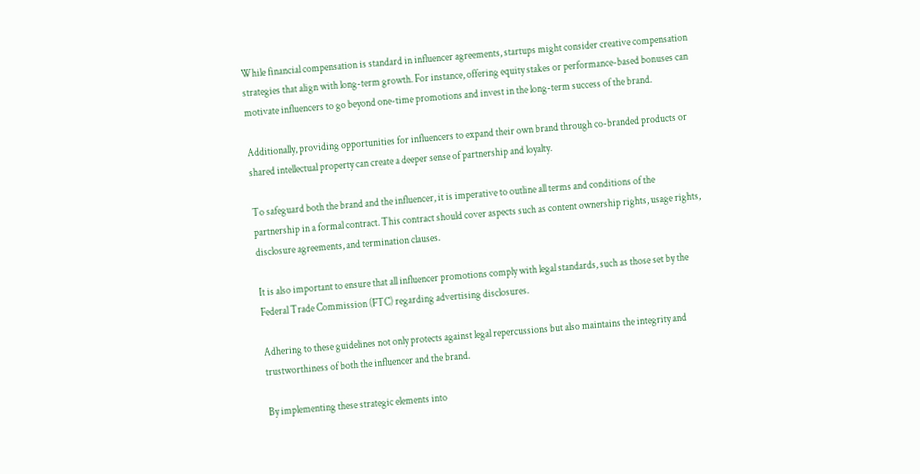While financial compensation is standard in influencer agreements, startups might consider creative compensation strategies that align with long-term growth. For instance, offering equity stakes or performance-based bonuses can motivate influencers to go beyond one-time promotions and invest in the long-term success of the brand.

Additionally, providing opportunities for influencers to expand their own brand through co-branded products or shared intellectual property can create a deeper sense of partnership and loyalty.

To safeguard both the brand and the influencer, it is imperative to outline all terms and conditions of the partnership in a formal contract. This contract should cover aspects such as content ownership rights, usage rights, disclosure agreements, and termination clauses.

It is also important to ensure that all influencer promotions comply with legal standards, such as those set by the Federal Trade Commission (FTC) regarding advertising disclosures.

Adhering to these guidelines not only protects against legal repercussions but also maintains the integrity and trustworthiness of both the influencer and the brand.

By implementing these strategic elements into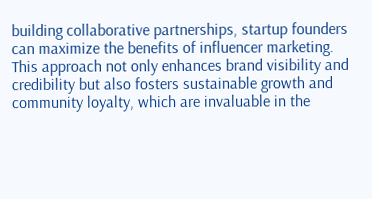building collaborative partnerships, startup founders can maximize the benefits of influencer marketing. This approach not only enhances brand visibility and credibility but also fosters sustainable growth and community loyalty, which are invaluable in the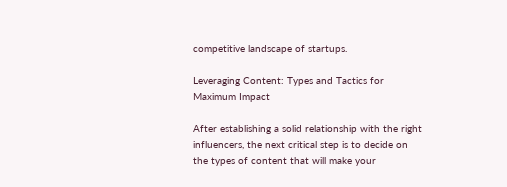competitive landscape of startups.

Leveraging Content: Types and Tactics for Maximum Impact

After establishing a solid relationship with the right influencers, the next critical step is to decide on the types of content that will make your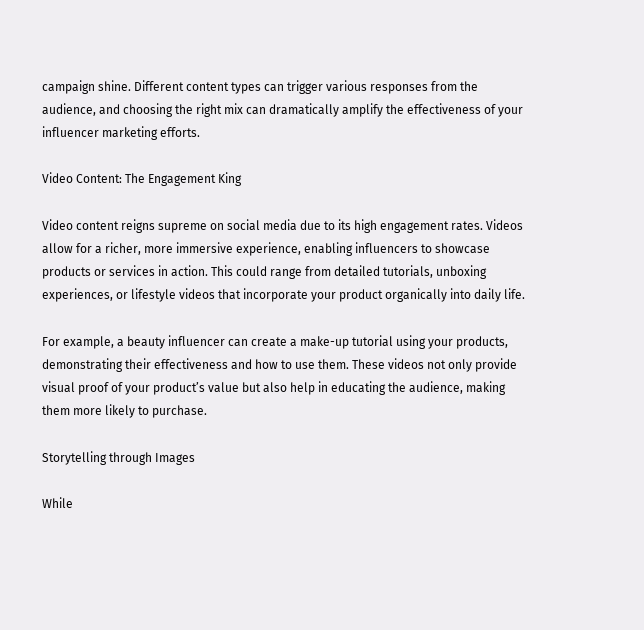campaign shine. Different content types can trigger various responses from the audience, and choosing the right mix can dramatically amplify the effectiveness of your influencer marketing efforts.

Video Content: The Engagement King

Video content reigns supreme on social media due to its high engagement rates. Videos allow for a richer, more immersive experience, enabling influencers to showcase products or services in action. This could range from detailed tutorials, unboxing experiences, or lifestyle videos that incorporate your product organically into daily life.

For example, a beauty influencer can create a make-up tutorial using your products, demonstrating their effectiveness and how to use them. These videos not only provide visual proof of your product’s value but also help in educating the audience, making them more likely to purchase.

Storytelling through Images

While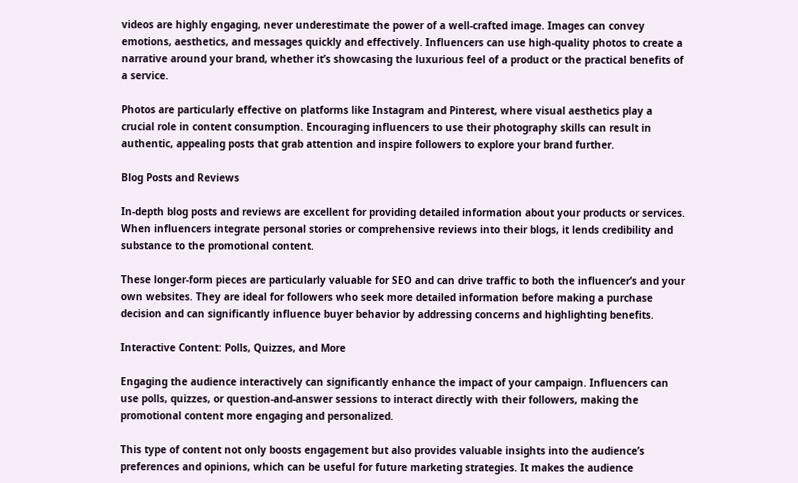videos are highly engaging, never underestimate the power of a well-crafted image. Images can convey emotions, aesthetics, and messages quickly and effectively. Influencers can use high-quality photos to create a narrative around your brand, whether it’s showcasing the luxurious feel of a product or the practical benefits of a service.

Photos are particularly effective on platforms like Instagram and Pinterest, where visual aesthetics play a crucial role in content consumption. Encouraging influencers to use their photography skills can result in authentic, appealing posts that grab attention and inspire followers to explore your brand further.

Blog Posts and Reviews

In-depth blog posts and reviews are excellent for providing detailed information about your products or services. When influencers integrate personal stories or comprehensive reviews into their blogs, it lends credibility and substance to the promotional content.

These longer-form pieces are particularly valuable for SEO and can drive traffic to both the influencer’s and your own websites. They are ideal for followers who seek more detailed information before making a purchase decision and can significantly influence buyer behavior by addressing concerns and highlighting benefits.

Interactive Content: Polls, Quizzes, and More

Engaging the audience interactively can significantly enhance the impact of your campaign. Influencers can use polls, quizzes, or question-and-answer sessions to interact directly with their followers, making the promotional content more engaging and personalized.

This type of content not only boosts engagement but also provides valuable insights into the audience’s preferences and opinions, which can be useful for future marketing strategies. It makes the audience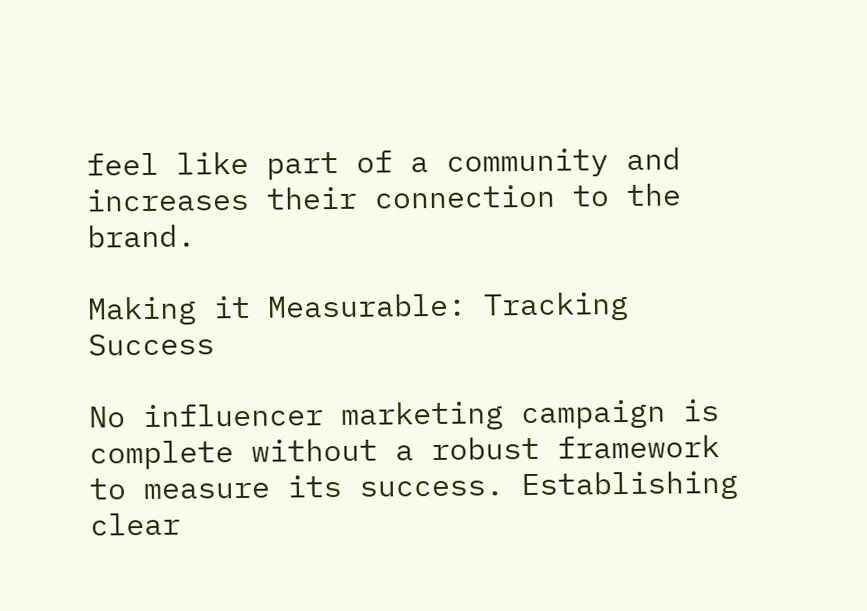feel like part of a community and increases their connection to the brand.

Making it Measurable: Tracking Success

No influencer marketing campaign is complete without a robust framework to measure its success. Establishing clear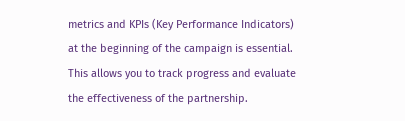metrics and KPIs (Key Performance Indicators) at the beginning of the campaign is essential. This allows you to track progress and evaluate the effectiveness of the partnership.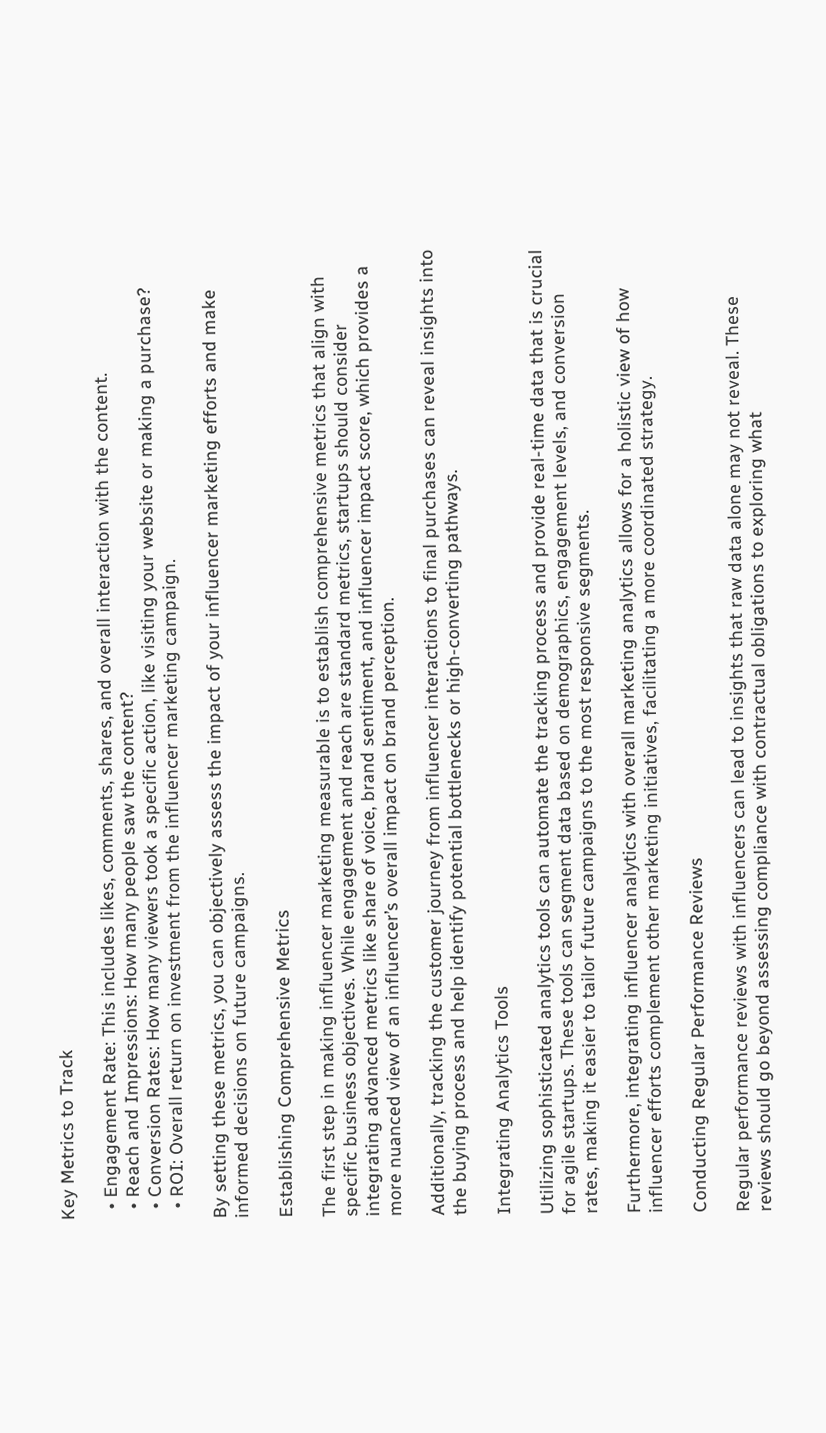Key Metrics to Track

  • Engagement Rate: This includes likes, comments, shares, and overall interaction with the content.
  • Reach and Impressions: How many people saw the content?
  • Conversion Rates: How many viewers took a specific action, like visiting your website or making a purchase?
  • ROI: Overall return on investment from the influencer marketing campaign.

By setting these metrics, you can objectively assess the impact of your influencer marketing efforts and make informed decisions on future campaigns.

Establishing Comprehensive Metrics

The first step in making influencer marketing measurable is to establish comprehensive metrics that align with specific business objectives. While engagement and reach are standard metrics, startups should consider integrating advanced metrics like share of voice, brand sentiment, and influencer impact score, which provides a more nuanced view of an influencer’s overall impact on brand perception.

Additionally, tracking the customer journey from influencer interactions to final purchases can reveal insights into the buying process and help identify potential bottlenecks or high-converting pathways.

Integrating Analytics Tools

Utilizing sophisticated analytics tools can automate the tracking process and provide real-time data that is crucial for agile startups. These tools can segment data based on demographics, engagement levels, and conversion rates, making it easier to tailor future campaigns to the most responsive segments.

Furthermore, integrating influencer analytics with overall marketing analytics allows for a holistic view of how influencer efforts complement other marketing initiatives, facilitating a more coordinated strategy.

Conducting Regular Performance Reviews

Regular performance reviews with influencers can lead to insights that raw data alone may not reveal. These reviews should go beyond assessing compliance with contractual obligations to exploring what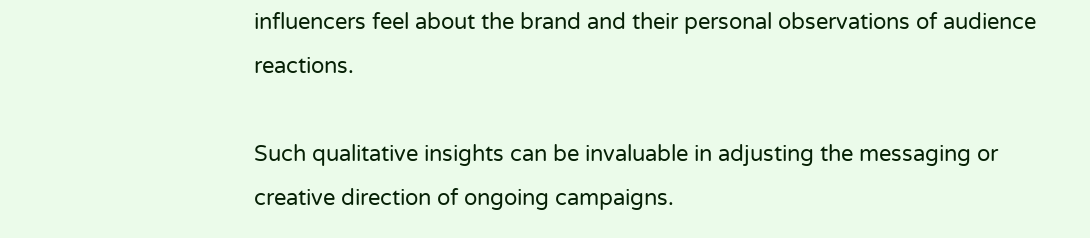influencers feel about the brand and their personal observations of audience reactions.

Such qualitative insights can be invaluable in adjusting the messaging or creative direction of ongoing campaigns.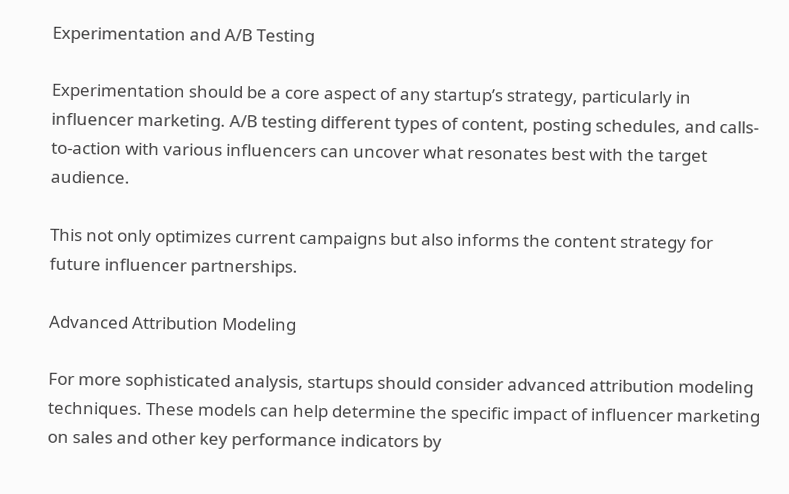Experimentation and A/B Testing

Experimentation should be a core aspect of any startup’s strategy, particularly in influencer marketing. A/B testing different types of content, posting schedules, and calls-to-action with various influencers can uncover what resonates best with the target audience.

This not only optimizes current campaigns but also informs the content strategy for future influencer partnerships.

Advanced Attribution Modeling

For more sophisticated analysis, startups should consider advanced attribution modeling techniques. These models can help determine the specific impact of influencer marketing on sales and other key performance indicators by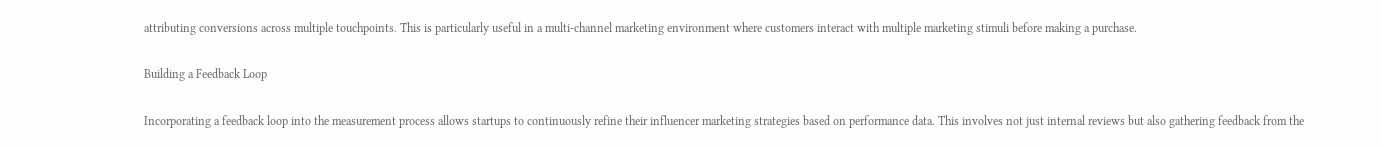attributing conversions across multiple touchpoints. This is particularly useful in a multi-channel marketing environment where customers interact with multiple marketing stimuli before making a purchase.

Building a Feedback Loop

Incorporating a feedback loop into the measurement process allows startups to continuously refine their influencer marketing strategies based on performance data. This involves not just internal reviews but also gathering feedback from the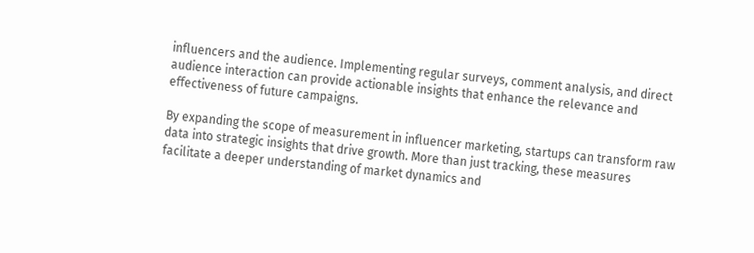influencers and the audience. Implementing regular surveys, comment analysis, and direct audience interaction can provide actionable insights that enhance the relevance and effectiveness of future campaigns.

By expanding the scope of measurement in influencer marketing, startups can transform raw data into strategic insights that drive growth. More than just tracking, these measures facilitate a deeper understanding of market dynamics and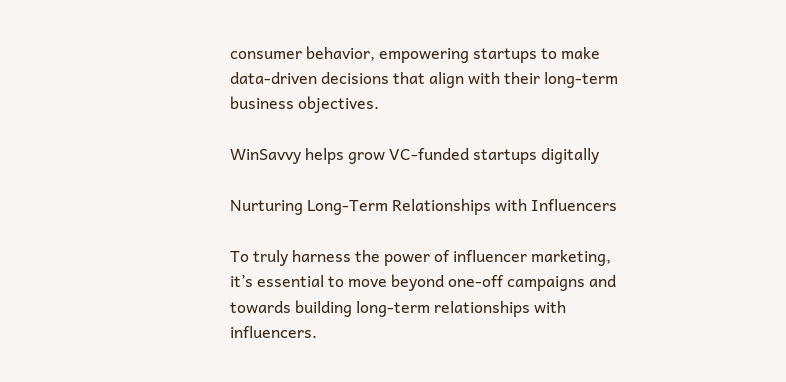consumer behavior, empowering startups to make data-driven decisions that align with their long-term business objectives.

WinSavvy helps grow VC-funded startups digitally

Nurturing Long-Term Relationships with Influencers

To truly harness the power of influencer marketing, it’s essential to move beyond one-off campaigns and towards building long-term relationships with influencers.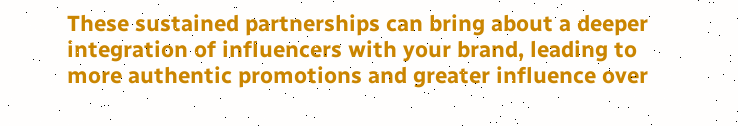These sustained partnerships can bring about a deeper integration of influencers with your brand, leading to more authentic promotions and greater influence over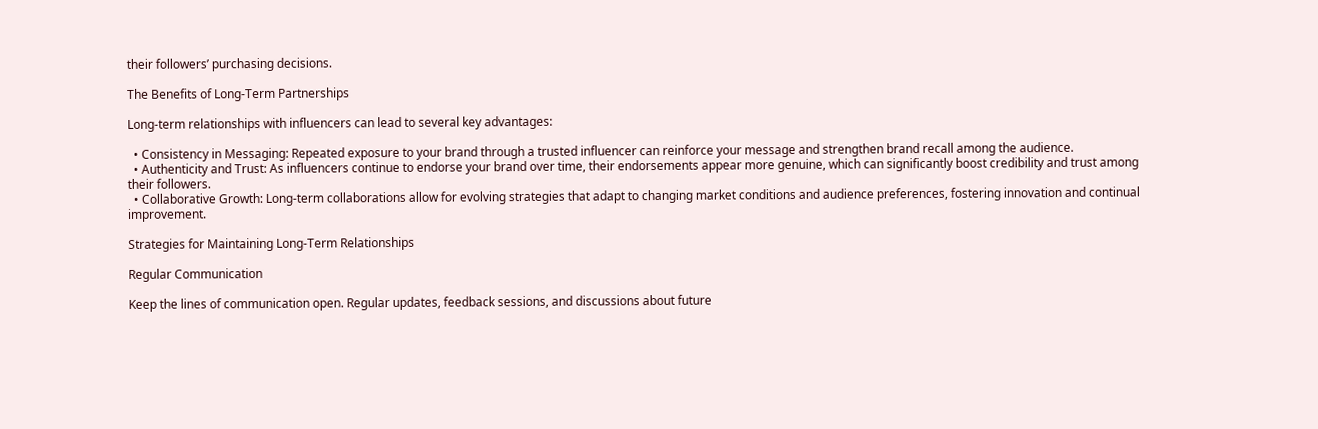their followers’ purchasing decisions.

The Benefits of Long-Term Partnerships

Long-term relationships with influencers can lead to several key advantages:

  • Consistency in Messaging: Repeated exposure to your brand through a trusted influencer can reinforce your message and strengthen brand recall among the audience.
  • Authenticity and Trust: As influencers continue to endorse your brand over time, their endorsements appear more genuine, which can significantly boost credibility and trust among their followers.
  • Collaborative Growth: Long-term collaborations allow for evolving strategies that adapt to changing market conditions and audience preferences, fostering innovation and continual improvement.

Strategies for Maintaining Long-Term Relationships

Regular Communication

Keep the lines of communication open. Regular updates, feedback sessions, and discussions about future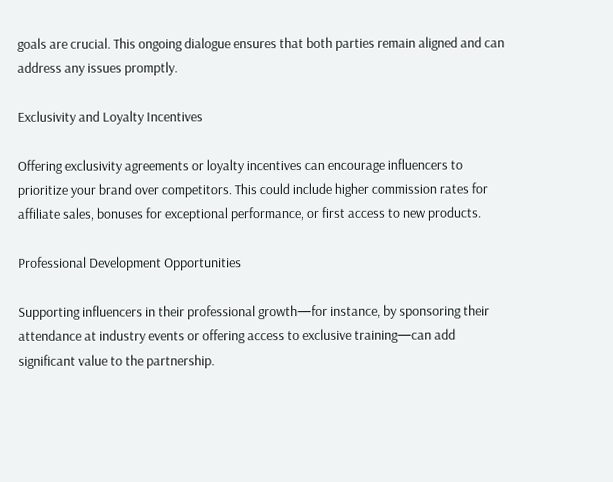goals are crucial. This ongoing dialogue ensures that both parties remain aligned and can address any issues promptly.

Exclusivity and Loyalty Incentives

Offering exclusivity agreements or loyalty incentives can encourage influencers to prioritize your brand over competitors. This could include higher commission rates for affiliate sales, bonuses for exceptional performance, or first access to new products.

Professional Development Opportunities

Supporting influencers in their professional growth—for instance, by sponsoring their attendance at industry events or offering access to exclusive training—can add significant value to the partnership.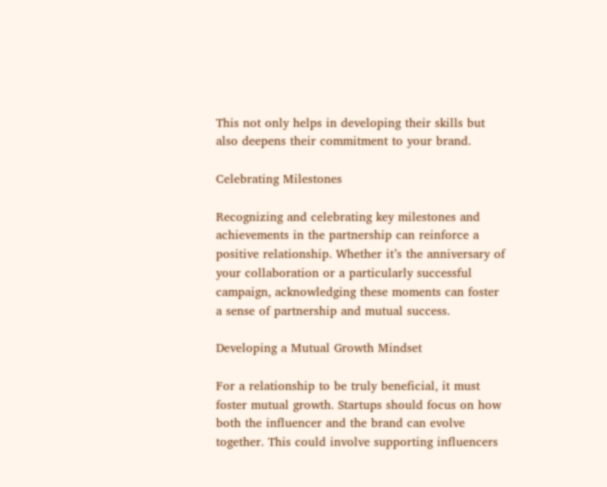This not only helps in developing their skills but also deepens their commitment to your brand.

Celebrating Milestones

Recognizing and celebrating key milestones and achievements in the partnership can reinforce a positive relationship. Whether it’s the anniversary of your collaboration or a particularly successful campaign, acknowledging these moments can foster a sense of partnership and mutual success.

Developing a Mutual Growth Mindset

For a relationship to be truly beneficial, it must foster mutual growth. Startups should focus on how both the influencer and the brand can evolve together. This could involve supporting influencers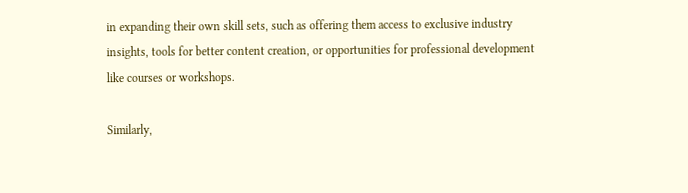in expanding their own skill sets, such as offering them access to exclusive industry insights, tools for better content creation, or opportunities for professional development like courses or workshops.

Similarly,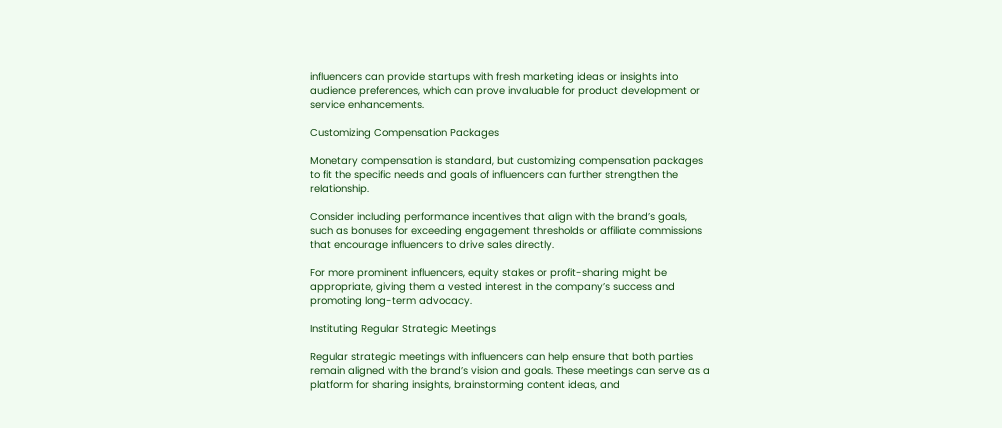influencers can provide startups with fresh marketing ideas or insights into audience preferences, which can prove invaluable for product development or service enhancements.

Customizing Compensation Packages

Monetary compensation is standard, but customizing compensation packages to fit the specific needs and goals of influencers can further strengthen the relationship.

Consider including performance incentives that align with the brand’s goals, such as bonuses for exceeding engagement thresholds or affiliate commissions that encourage influencers to drive sales directly.

For more prominent influencers, equity stakes or profit-sharing might be appropriate, giving them a vested interest in the company’s success and promoting long-term advocacy.

Instituting Regular Strategic Meetings

Regular strategic meetings with influencers can help ensure that both parties remain aligned with the brand’s vision and goals. These meetings can serve as a platform for sharing insights, brainstorming content ideas, and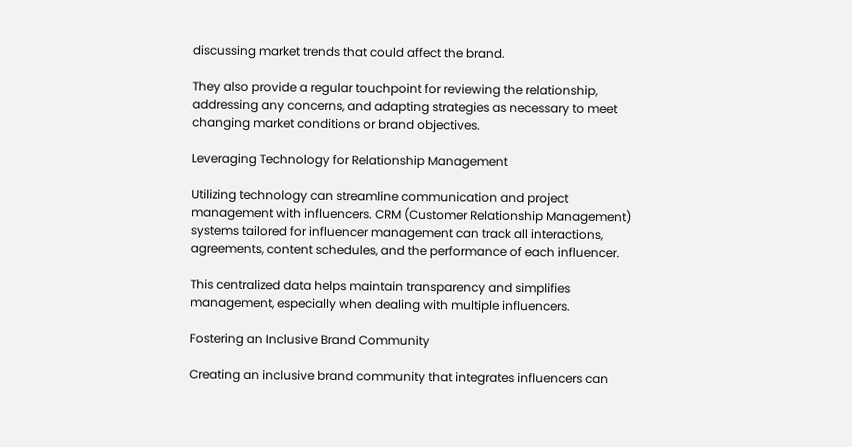discussing market trends that could affect the brand.

They also provide a regular touchpoint for reviewing the relationship, addressing any concerns, and adapting strategies as necessary to meet changing market conditions or brand objectives.

Leveraging Technology for Relationship Management

Utilizing technology can streamline communication and project management with influencers. CRM (Customer Relationship Management) systems tailored for influencer management can track all interactions, agreements, content schedules, and the performance of each influencer.

This centralized data helps maintain transparency and simplifies management, especially when dealing with multiple influencers.

Fostering an Inclusive Brand Community

Creating an inclusive brand community that integrates influencers can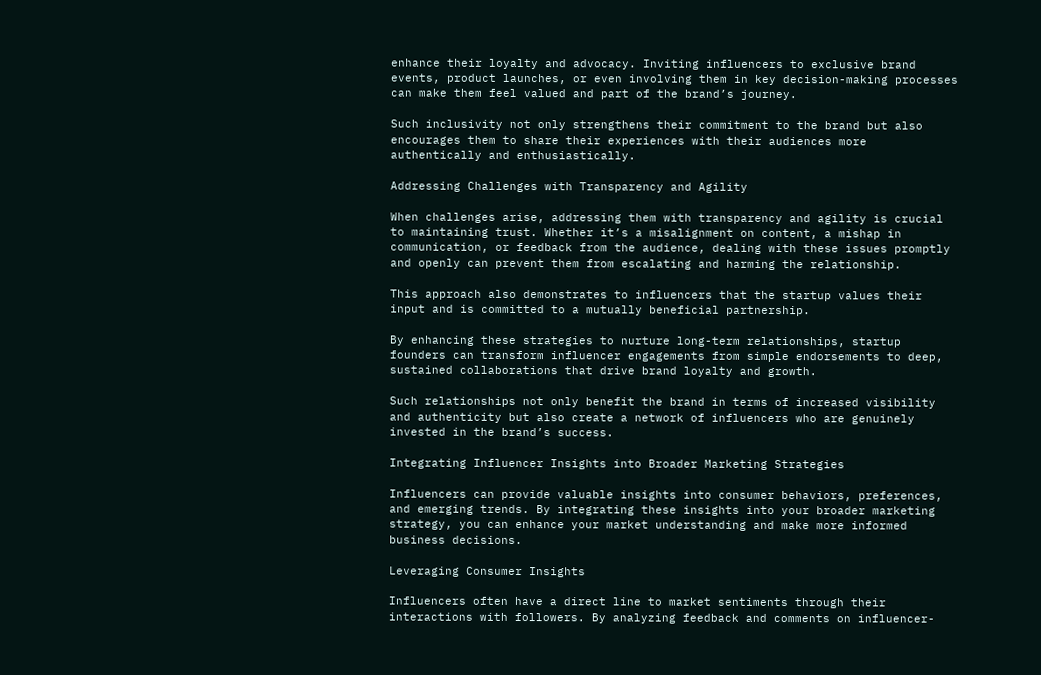enhance their loyalty and advocacy. Inviting influencers to exclusive brand events, product launches, or even involving them in key decision-making processes can make them feel valued and part of the brand’s journey.

Such inclusivity not only strengthens their commitment to the brand but also encourages them to share their experiences with their audiences more authentically and enthusiastically.

Addressing Challenges with Transparency and Agility

When challenges arise, addressing them with transparency and agility is crucial to maintaining trust. Whether it’s a misalignment on content, a mishap in communication, or feedback from the audience, dealing with these issues promptly and openly can prevent them from escalating and harming the relationship.

This approach also demonstrates to influencers that the startup values their input and is committed to a mutually beneficial partnership.

By enhancing these strategies to nurture long-term relationships, startup founders can transform influencer engagements from simple endorsements to deep, sustained collaborations that drive brand loyalty and growth.

Such relationships not only benefit the brand in terms of increased visibility and authenticity but also create a network of influencers who are genuinely invested in the brand’s success.

Integrating Influencer Insights into Broader Marketing Strategies

Influencers can provide valuable insights into consumer behaviors, preferences, and emerging trends. By integrating these insights into your broader marketing strategy, you can enhance your market understanding and make more informed business decisions.

Leveraging Consumer Insights

Influencers often have a direct line to market sentiments through their interactions with followers. By analyzing feedback and comments on influencer-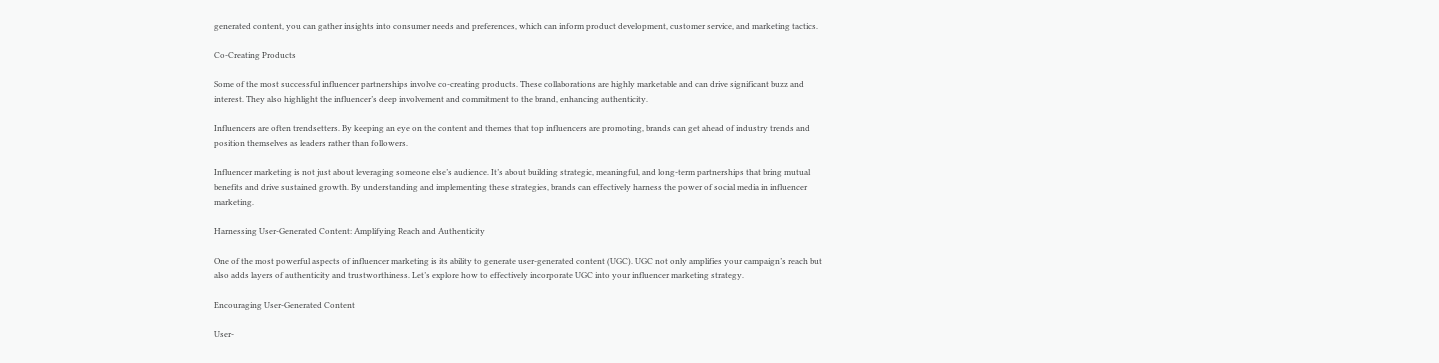generated content, you can gather insights into consumer needs and preferences, which can inform product development, customer service, and marketing tactics.

Co-Creating Products

Some of the most successful influencer partnerships involve co-creating products. These collaborations are highly marketable and can drive significant buzz and interest. They also highlight the influencer’s deep involvement and commitment to the brand, enhancing authenticity.

Influencers are often trendsetters. By keeping an eye on the content and themes that top influencers are promoting, brands can get ahead of industry trends and position themselves as leaders rather than followers.

Influencer marketing is not just about leveraging someone else’s audience. It’s about building strategic, meaningful, and long-term partnerships that bring mutual benefits and drive sustained growth. By understanding and implementing these strategies, brands can effectively harness the power of social media in influencer marketing.

Harnessing User-Generated Content: Amplifying Reach and Authenticity

One of the most powerful aspects of influencer marketing is its ability to generate user-generated content (UGC). UGC not only amplifies your campaign’s reach but also adds layers of authenticity and trustworthiness. Let’s explore how to effectively incorporate UGC into your influencer marketing strategy.

Encouraging User-Generated Content

User-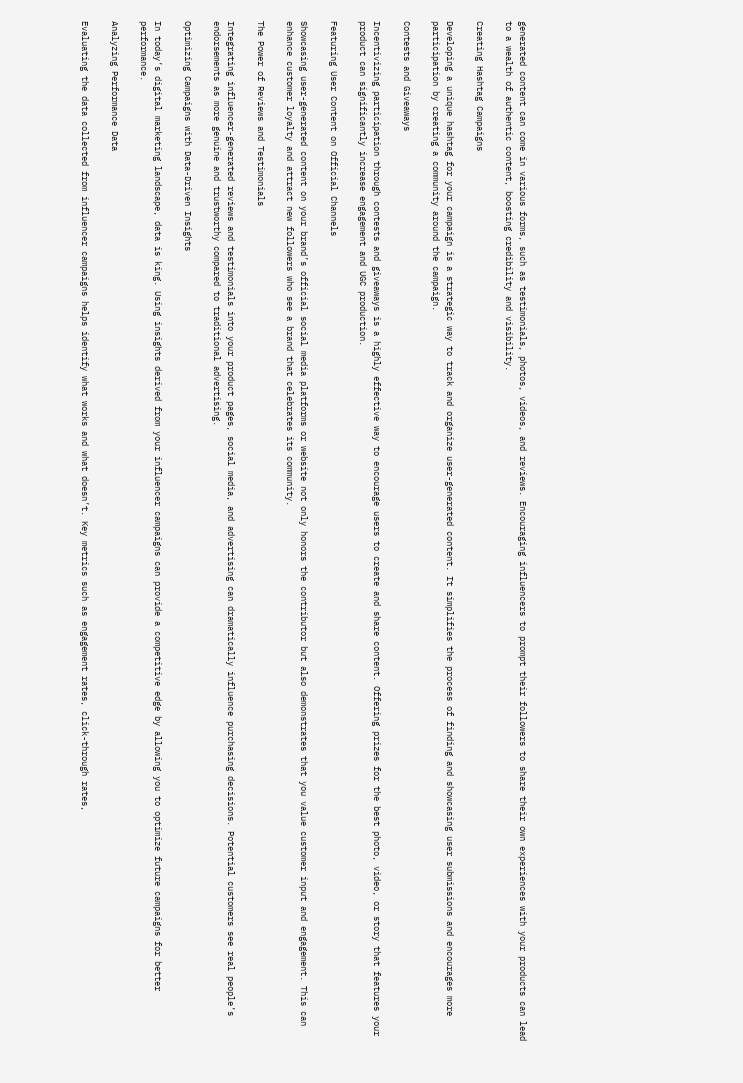generated content can come in various forms, such as testimonials, photos, videos, and reviews. Encouraging influencers to prompt their followers to share their own experiences with your products can lead to a wealth of authentic content, boosting credibility and visibility.

Creating Hashtag Campaigns

Developing a unique hashtag for your campaign is a strategic way to track and organize user-generated content. It simplifies the process of finding and showcasing user submissions and encourages more participation by creating a community around the campaign.

Contests and Giveaways

Incentivizing participation through contests and giveaways is a highly effective way to encourage users to create and share content. Offering prizes for the best photo, video, or story that features your product can significantly increase engagement and UGC production.

Featuring User Content on Official Channels

Showcasing user-generated content on your brand’s official social media platforms or website not only honors the contributor but also demonstrates that you value customer input and engagement. This can enhance customer loyalty and attract new followers who see a brand that celebrates its community.

The Power of Reviews and Testimonials

Integrating influencer-generated reviews and testimonials into your product pages, social media, and advertising can dramatically influence purchasing decisions. Potential customers see real people’s endorsements as more genuine and trustworthy compared to traditional advertising.

Optimizing Campaigns with Data-Driven Insights

In today’s digital marketing landscape, data is king. Using insights derived from your influencer campaigns can provide a competitive edge by allowing you to optimize future campaigns for better performance.

Analyzing Performance Data

Evaluating the data collected from influencer campaigns helps identify what works and what doesn’t. Key metrics such as engagement rates, click-through rates,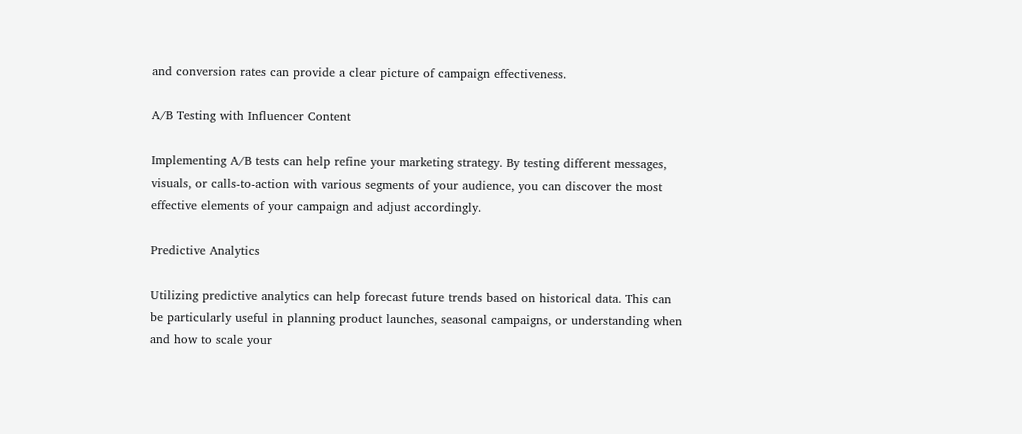and conversion rates can provide a clear picture of campaign effectiveness.

A/B Testing with Influencer Content

Implementing A/B tests can help refine your marketing strategy. By testing different messages, visuals, or calls-to-action with various segments of your audience, you can discover the most effective elements of your campaign and adjust accordingly.

Predictive Analytics

Utilizing predictive analytics can help forecast future trends based on historical data. This can be particularly useful in planning product launches, seasonal campaigns, or understanding when and how to scale your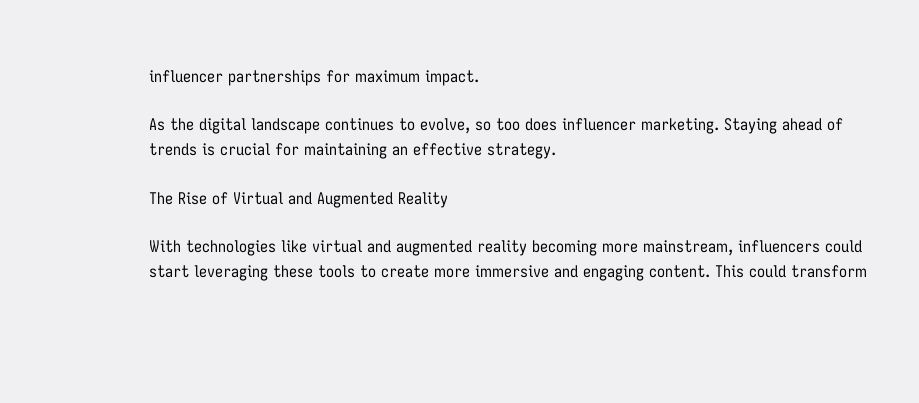influencer partnerships for maximum impact.

As the digital landscape continues to evolve, so too does influencer marketing. Staying ahead of trends is crucial for maintaining an effective strategy.

The Rise of Virtual and Augmented Reality

With technologies like virtual and augmented reality becoming more mainstream, influencers could start leveraging these tools to create more immersive and engaging content. This could transform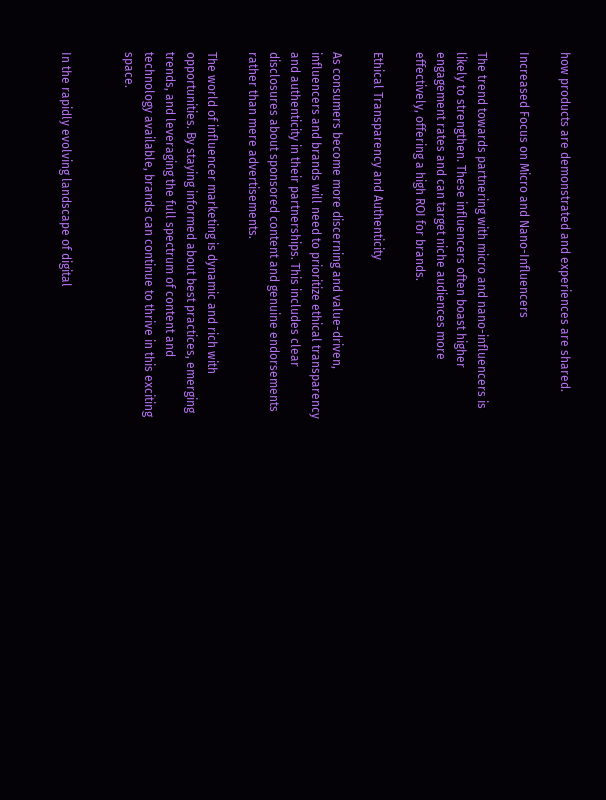how products are demonstrated and experiences are shared.

Increased Focus on Micro and Nano-Influencers

The trend towards partnering with micro and nano-influencers is likely to strengthen. These influencers often boast higher engagement rates and can target niche audiences more effectively, offering a high ROI for brands.

Ethical Transparency and Authenticity

As consumers become more discerning and value-driven, influencers and brands will need to prioritize ethical transparency and authenticity in their partnerships. This includes clear disclosures about sponsored content and genuine endorsements rather than mere advertisements.

The world of influencer marketing is dynamic and rich with opportunities. By staying informed about best practices, emerging trends, and leveraging the full spectrum of content and technology available, brands can continue to thrive in this exciting space.


In the rapidly evolving landscape of digital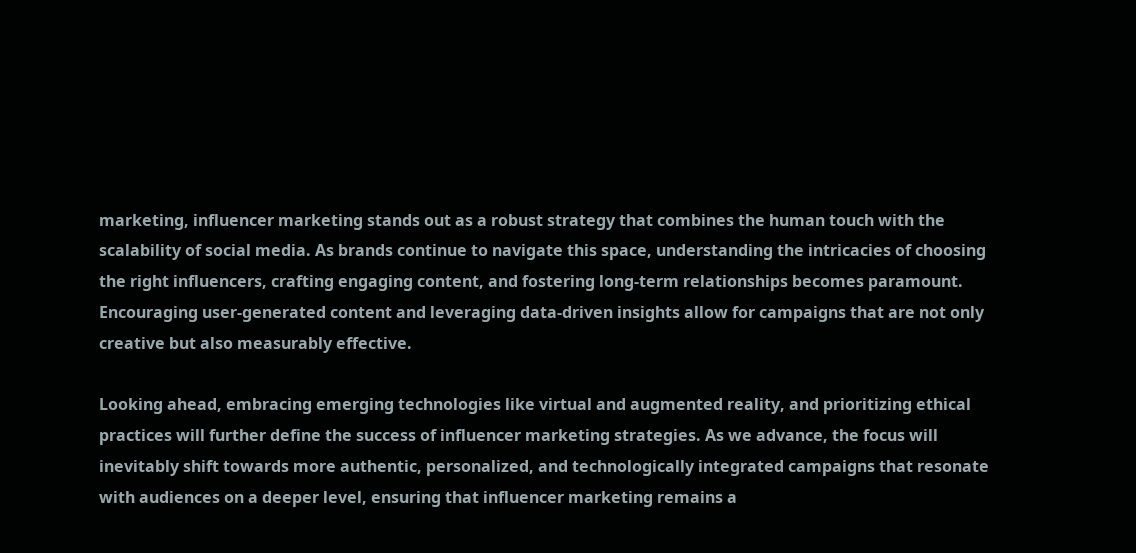marketing, influencer marketing stands out as a robust strategy that combines the human touch with the scalability of social media. As brands continue to navigate this space, understanding the intricacies of choosing the right influencers, crafting engaging content, and fostering long-term relationships becomes paramount. Encouraging user-generated content and leveraging data-driven insights allow for campaigns that are not only creative but also measurably effective.

Looking ahead, embracing emerging technologies like virtual and augmented reality, and prioritizing ethical practices will further define the success of influencer marketing strategies. As we advance, the focus will inevitably shift towards more authentic, personalized, and technologically integrated campaigns that resonate with audiences on a deeper level, ensuring that influencer marketing remains a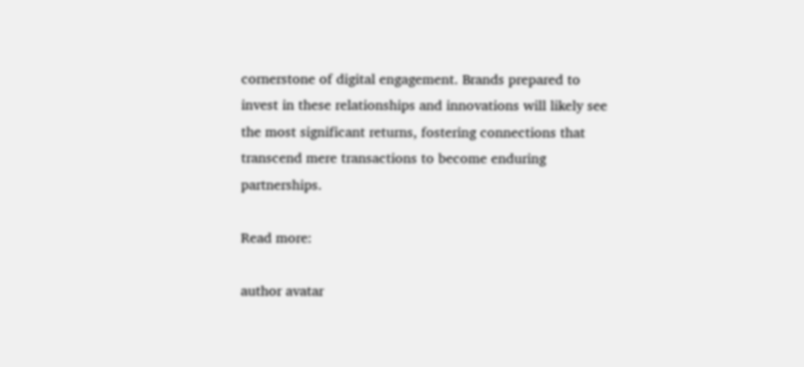cornerstone of digital engagement. Brands prepared to invest in these relationships and innovations will likely see the most significant returns, fostering connections that transcend mere transactions to become enduring partnerships.

Read more:

author avatar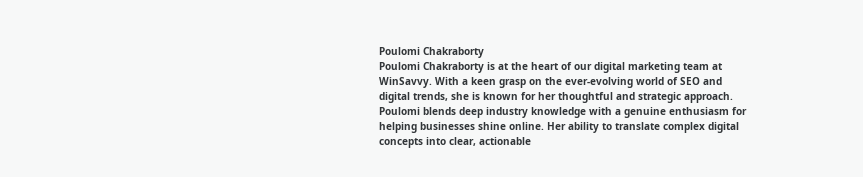Poulomi Chakraborty
Poulomi Chakraborty is at the heart of our digital marketing team at WinSavvy. With a keen grasp on the ever-evolving world of SEO and digital trends, she is known for her thoughtful and strategic approach. Poulomi blends deep industry knowledge with a genuine enthusiasm for helping businesses shine online. Her ability to translate complex digital concepts into clear, actionable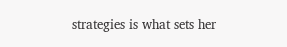strategies is what sets her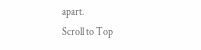apart.
Scroll to Top